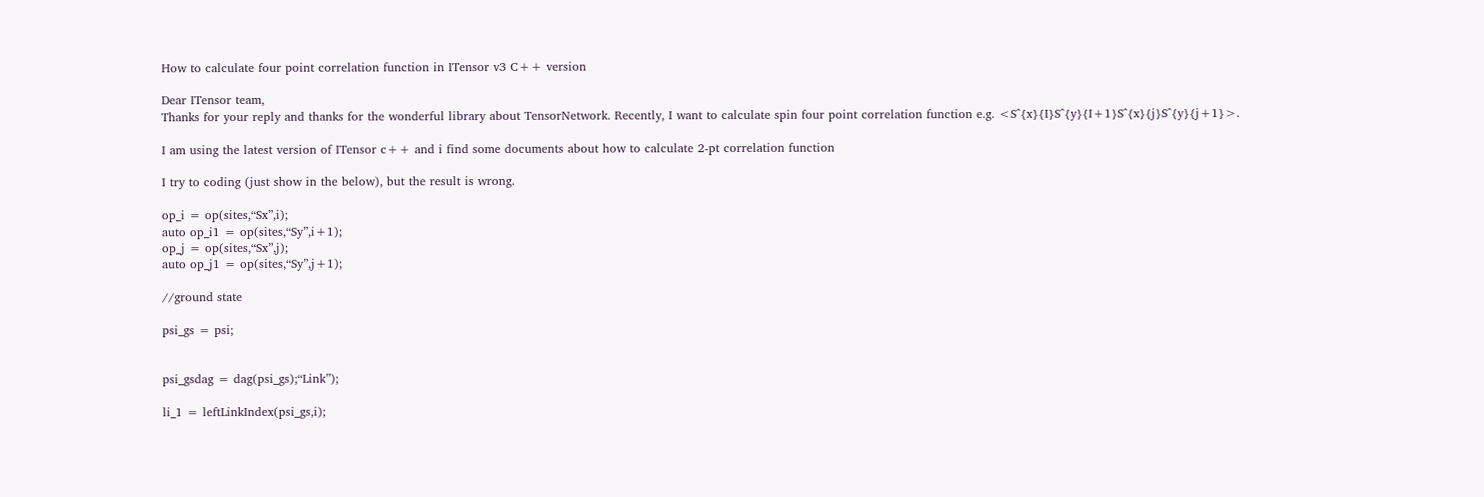How to calculate four point correlation function in ITensor v3 C++ version

Dear ITensor team,
Thanks for your reply and thanks for the wonderful library about TensorNetwork. Recently, I want to calculate spin four point correlation function e.g. <S^{x}{I}S^{y}{I+1}S^{x}{j}S^{y}{j+1}>.

I am using the latest version of ITensor c++ and i find some documents about how to calculate 2-pt correlation function

I try to coding (just show in the below), but the result is wrong.

op_i = op(sites,“Sx”,i);
auto op_i1 = op(sites,“Sy”,i+1);
op_j = op(sites,“Sx”,j);
auto op_j1 = op(sites,“Sy”,j+1);

//ground state

psi_gs = psi;


psi_gsdag = dag(psi_gs);“Link”);

li_1 = leftLinkIndex(psi_gs,i);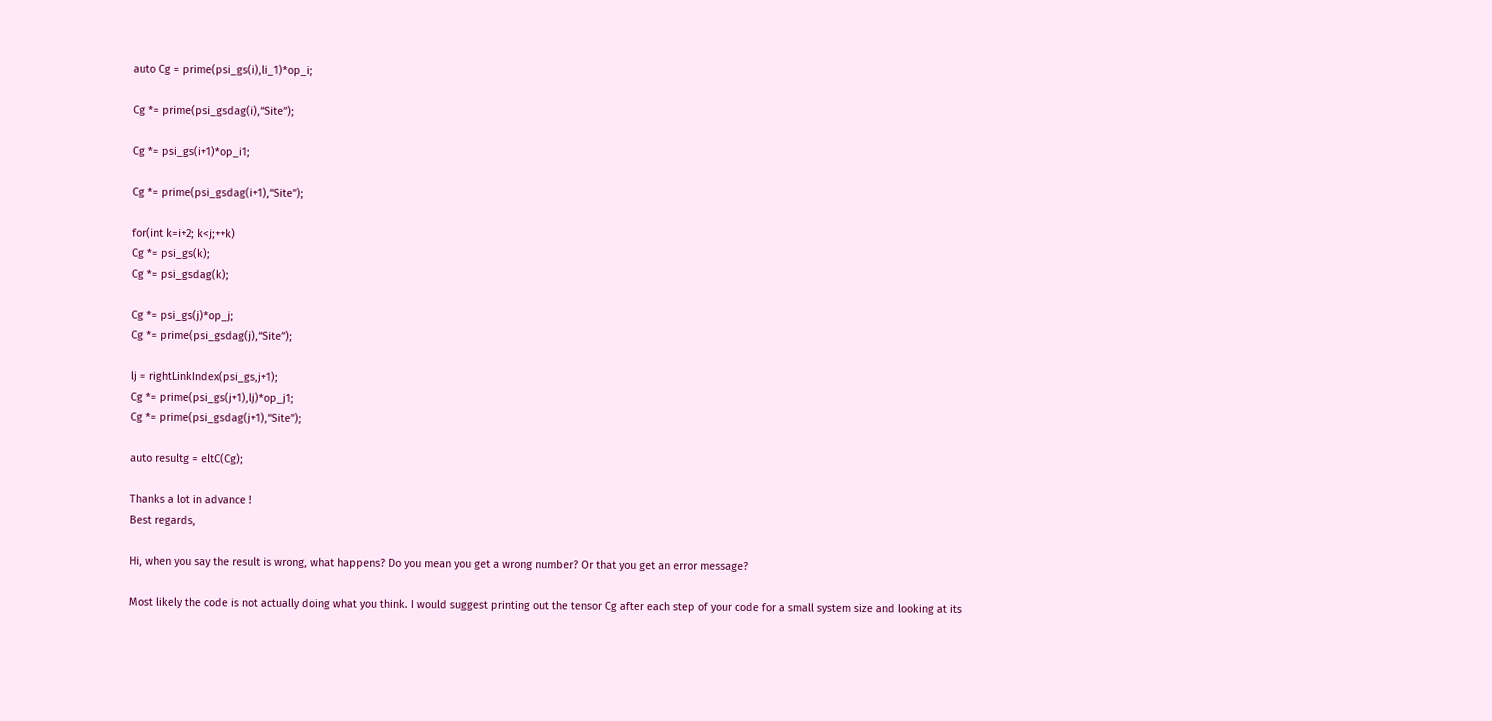auto Cg = prime(psi_gs(i),li_1)*op_i;

Cg *= prime(psi_gsdag(i),“Site”);

Cg *= psi_gs(i+1)*op_i1;

Cg *= prime(psi_gsdag(i+1),“Site”);

for(int k=i+2; k<j;++k)
Cg *= psi_gs(k);
Cg *= psi_gsdag(k);

Cg *= psi_gs(j)*op_j;
Cg *= prime(psi_gsdag(j),“Site”);

lj = rightLinkIndex(psi_gs,j+1);
Cg *= prime(psi_gs(j+1),lj)*op_j1;
Cg *= prime(psi_gsdag(j+1),“Site”);

auto resultg = eltC(Cg);

Thanks a lot in advance !
Best regards,

Hi, when you say the result is wrong, what happens? Do you mean you get a wrong number? Or that you get an error message?

Most likely the code is not actually doing what you think. I would suggest printing out the tensor Cg after each step of your code for a small system size and looking at its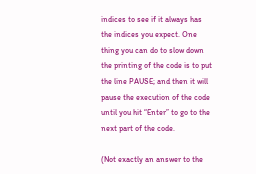indices to see if it always has the indices you expect. One thing you can do to slow down the printing of the code is to put the line PAUSE; and then it will pause the execution of the code until you hit “Enter” to go to the next part of the code.

(Not exactly an answer to the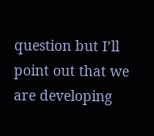question but I’ll point out that we are developing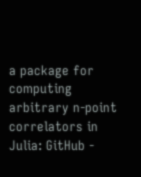a package for computing arbitrary n-point correlators in Julia: GitHub -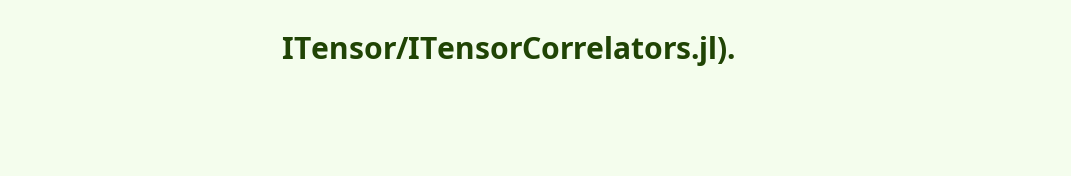ITensor/ITensorCorrelators.jl).